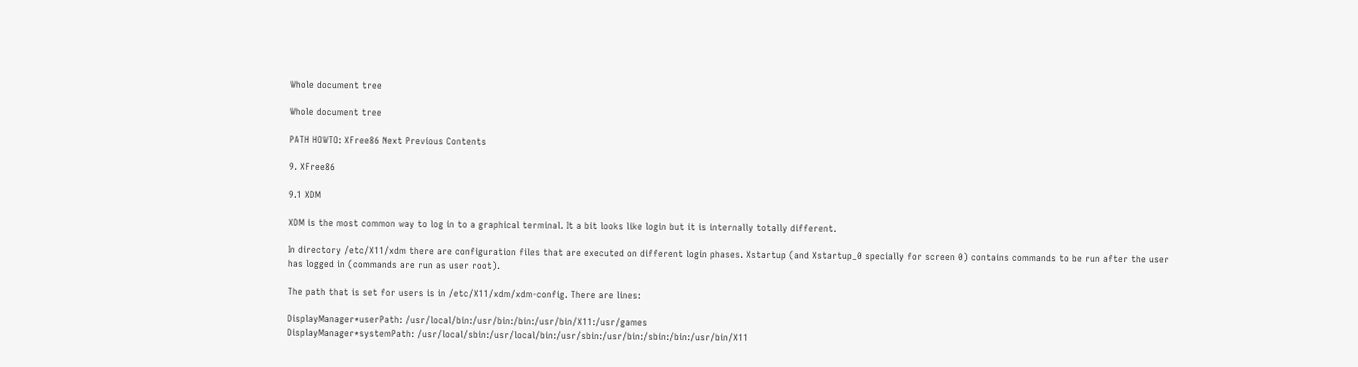Whole document tree

Whole document tree

PATH HOWTO: XFree86 Next Previous Contents

9. XFree86

9.1 XDM

XDM is the most common way to log in to a graphical terminal. It a bit looks like login but it is internally totally different.

In directory /etc/X11/xdm there are configuration files that are executed on different login phases. Xstartup (and Xstartup_0 specially for screen 0) contains commands to be run after the user has logged in (commands are run as user root).

The path that is set for users is in /etc/X11/xdm/xdm-config. There are lines:

DisplayManager*userPath: /usr/local/bin:/usr/bin:/bin:/usr/bin/X11:/usr/games
DisplayManager*systemPath: /usr/local/sbin:/usr/local/bin:/usr/sbin:/usr/bin:/sbin:/bin:/usr/bin/X11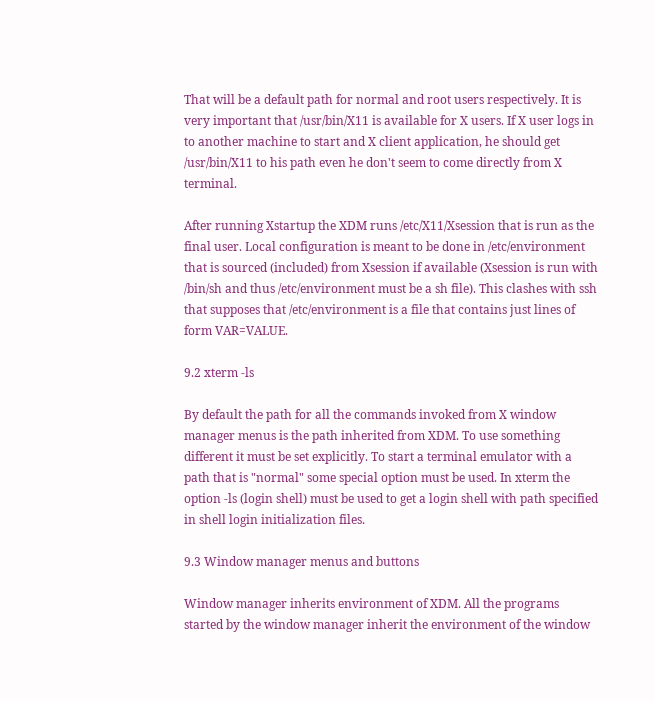That will be a default path for normal and root users respectively. It is very important that /usr/bin/X11 is available for X users. If X user logs in to another machine to start and X client application, he should get /usr/bin/X11 to his path even he don't seem to come directly from X terminal.

After running Xstartup the XDM runs /etc/X11/Xsession that is run as the final user. Local configuration is meant to be done in /etc/environment that is sourced (included) from Xsession if available (Xsession is run with /bin/sh and thus /etc/environment must be a sh file). This clashes with ssh that supposes that /etc/environment is a file that contains just lines of form VAR=VALUE.

9.2 xterm -ls

By default the path for all the commands invoked from X window manager menus is the path inherited from XDM. To use something different it must be set explicitly. To start a terminal emulator with a path that is "normal" some special option must be used. In xterm the option -ls (login shell) must be used to get a login shell with path specified in shell login initialization files.

9.3 Window manager menus and buttons

Window manager inherits environment of XDM. All the programs started by the window manager inherit the environment of the window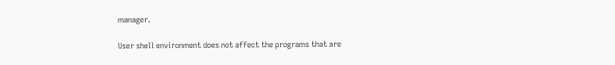manager.

User shell environment does not affect the programs that are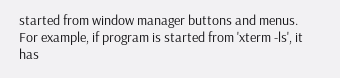started from window manager buttons and menus. For example, if program is started from 'xterm -ls', it has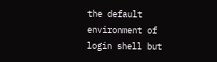the default environment of login shell but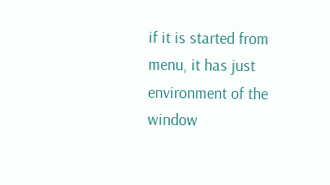if it is started from menu, it has just environment of the window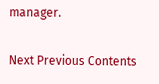manager.

Next Previous Contents